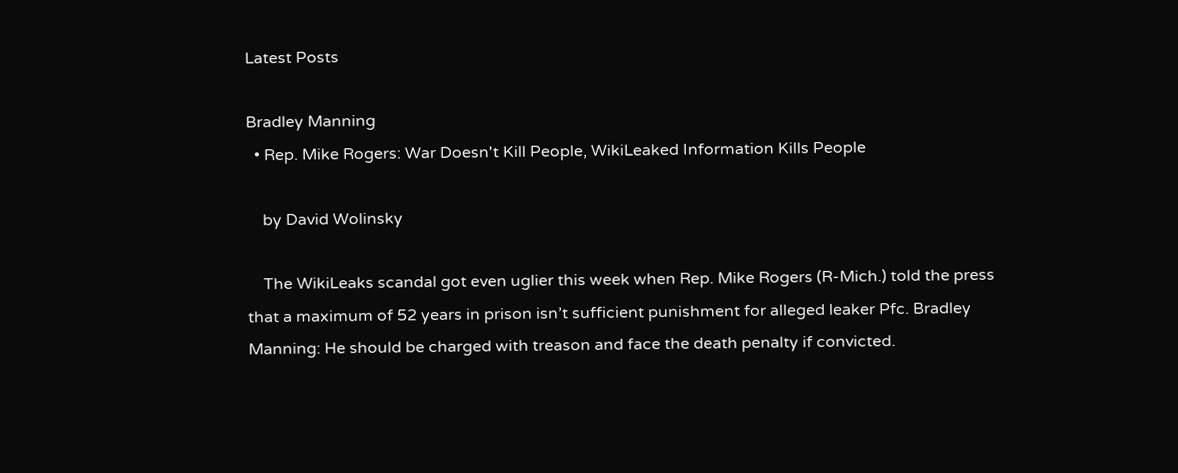Latest Posts

Bradley Manning
  • Rep. Mike Rogers: War Doesn't Kill People, WikiLeaked Information Kills People

    by David Wolinsky

    The WikiLeaks scandal got even uglier this week when Rep. Mike Rogers (R-Mich.) told the press that a maximum of 52 years in prison isn’t sufficient punishment for alleged leaker Pfc. Bradley Manning: He should be charged with treason and face the death penalty if convicted.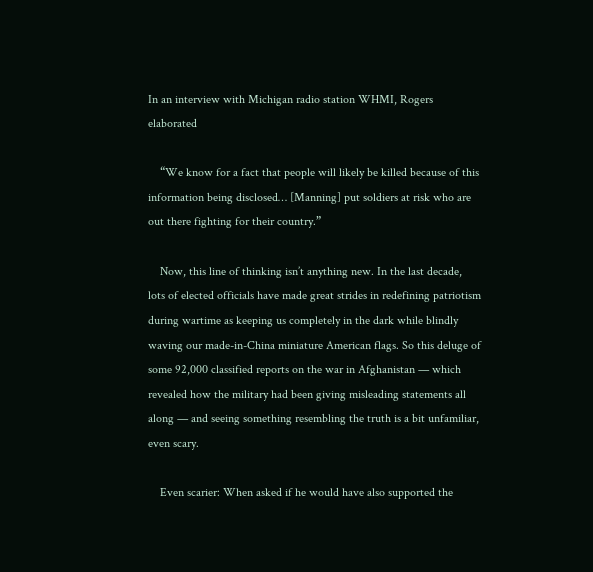In an interview with Michigan radio station WHMI, Rogers elaborated

    “We know for a fact that people will likely be killed because of this information being disclosed… [Manning] put soldiers at risk who are out there fighting for their country.”

    Now, this line of thinking isn’t anything new. In the last decade, lots of elected officials have made great strides in redefining patriotism during wartime as keeping us completely in the dark while blindly waving our made-in-China miniature American flags. So this deluge of some 92,000 classified reports on the war in Afghanistan — which revealed how the military had been giving misleading statements all along — and seeing something resembling the truth is a bit unfamiliar, even scary.

    Even scarier: When asked if he would have also supported the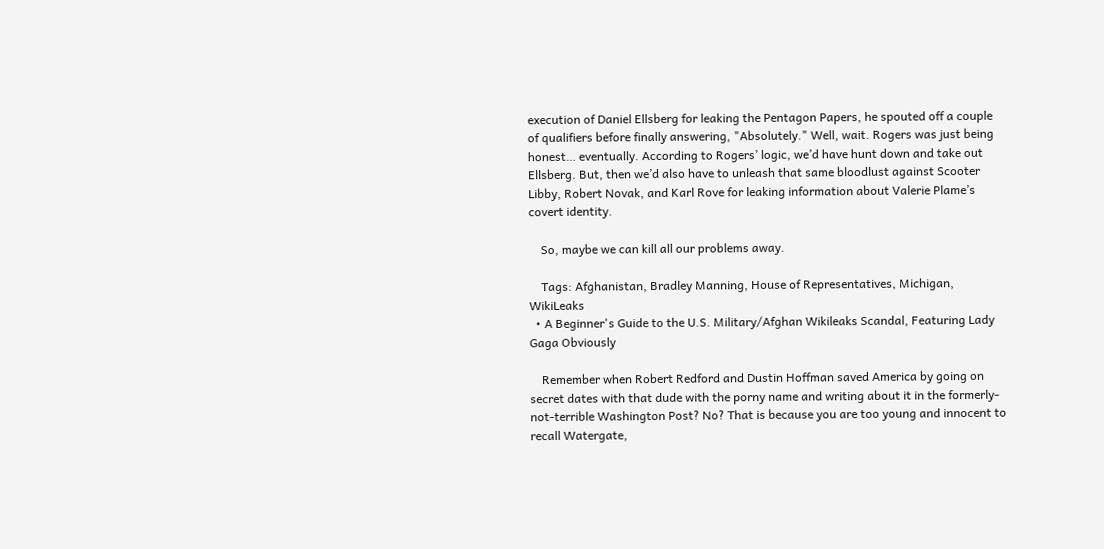execution of Daniel Ellsberg for leaking the Pentagon Papers, he spouted off a couple of qualifiers before finally answering, "Absolutely." Well, wait. Rogers was just being honest… eventually. According to Rogers’ logic, we’d have hunt down and take out Ellsberg. But, then we’d also have to unleash that same bloodlust against Scooter Libby, Robert Novak, and Karl Rove for leaking information about Valerie Plame’s covert identity.

    So, maybe we can kill all our problems away.

    Tags: Afghanistan, Bradley Manning, House of Representatives, Michigan, WikiLeaks
  • A Beginner's Guide to the U.S. Military/Afghan Wikileaks Scandal, Featuring Lady Gaga Obviously

    Remember when Robert Redford and Dustin Hoffman saved America by going on secret dates with that dude with the porny name and writing about it in the formerly-not-terrible Washington Post? No? That is because you are too young and innocent to recall Watergate,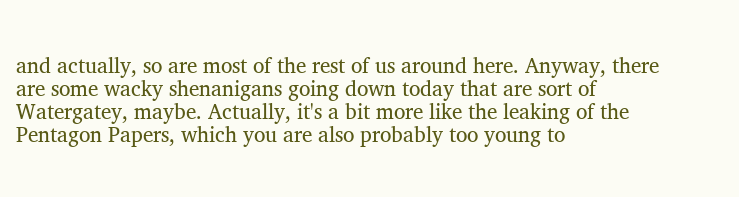and actually, so are most of the rest of us around here. Anyway, there are some wacky shenanigans going down today that are sort of Watergatey, maybe. Actually, it's a bit more like the leaking of the Pentagon Papers, which you are also probably too young to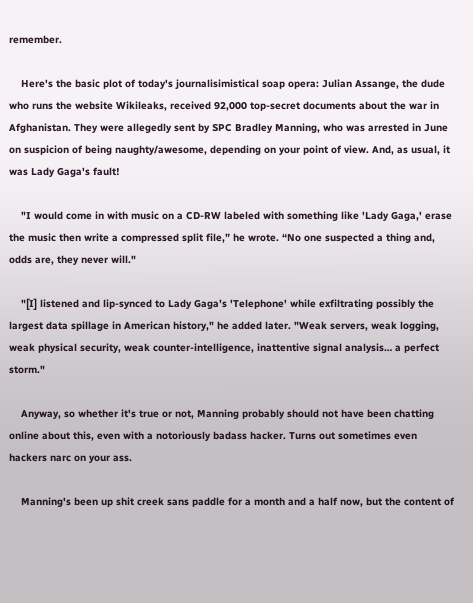remember.

    Here's the basic plot of today's journalisimistical soap opera: Julian Assange, the dude who runs the website Wikileaks, received 92,000 top-secret documents about the war in Afghanistan. They were allegedly sent by SPC Bradley Manning, who was arrested in June on suspicion of being naughty/awesome, depending on your point of view. And, as usual, it was Lady Gaga's fault!

    "I would come in with music on a CD-RW labeled with something like 'Lady Gaga,' erase the music then write a compressed split file,” he wrote. “No one suspected a thing and, odds are, they never will."

    "[I] listened and lip-synced to Lady Gaga’s 'Telephone' while exfiltrating possibly the largest data spillage in American history," he added later. "Weak servers, weak logging, weak physical security, weak counter-intelligence, inattentive signal analysis… a perfect storm."

    Anyway, so whether it's true or not, Manning probably should not have been chatting online about this, even with a notoriously badass hacker. Turns out sometimes even hackers narc on your ass.

    Manning's been up shit creek sans paddle for a month and a half now, but the content of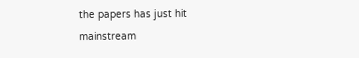the papers has just hit mainstream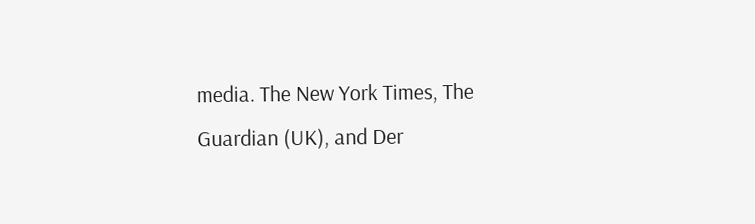media. The New York Times, The Guardian (UK), and Der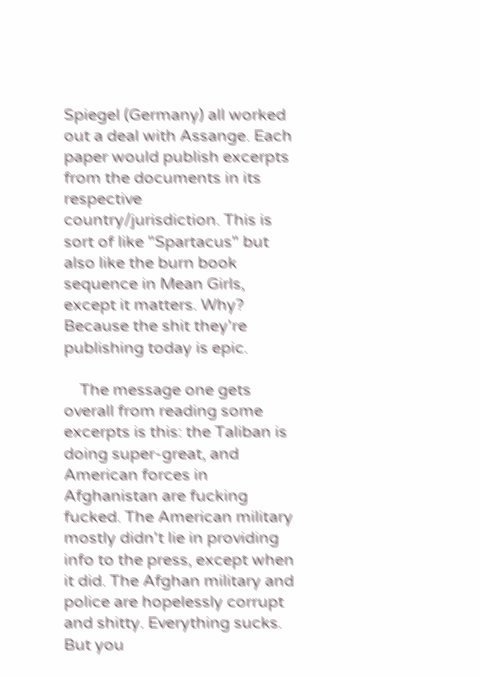Spiegel (Germany) all worked out a deal with Assange. Each paper would publish excerpts from the documents in its respective country/jurisdiction. This is sort of like "Spartacus" but also like the burn book sequence in Mean Girls, except it matters. Why? Because the shit they're publishing today is epic.

    The message one gets overall from reading some excerpts is this: the Taliban is doing super-great, and American forces in Afghanistan are fucking fucked. The American military mostly didn't lie in providing info to the press, except when it did. The Afghan military and police are hopelessly corrupt and shitty. Everything sucks. But you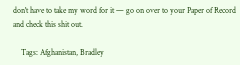don't have to take my word for it — go on over to your Paper of Record and check this shit out.

    Tags: Afghanistan, Bradley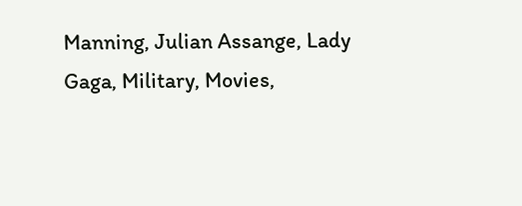Manning, Julian Assange, Lady Gaga, Military, Movies,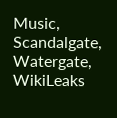Music, Scandalgate, Watergate, WikiLeaks